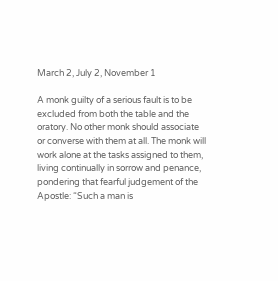March 2, July 2, November 1

A monk guilty of a serious fault is to be excluded from both the table and the oratory. No other monk should associate or converse with them at all. The monk will work alone at the tasks assigned to them, living continually in sorrow and penance, pondering that fearful judgement of the Apostle: “Such a man is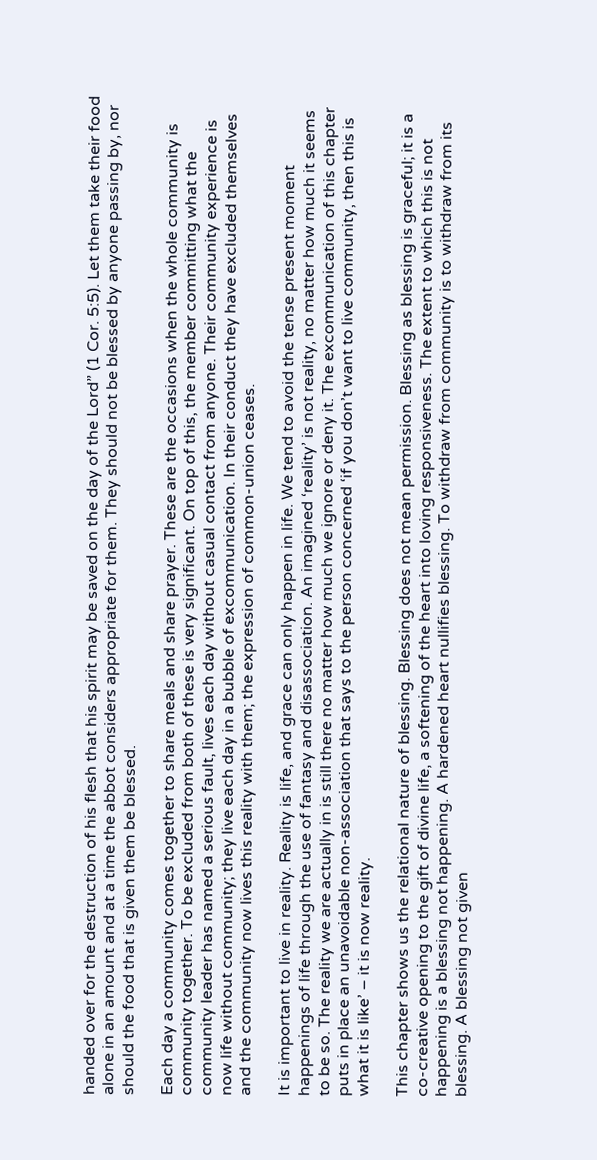handed over for the destruction of his flesh that his spirit may be saved on the day of the Lord” (1 Cor. 5:5). Let them take their food alone in an amount and at a time the abbot considers appropriate for them. They should not be blessed by anyone passing by, nor should the food that is given them be blessed.

Each day a community comes together to share meals and share prayer. These are the occasions when the whole community is community together. To be excluded from both of these is very significant. On top of this, the member committing what the community leader has named a serious fault, lives each day without casual contact from anyone. Their community experience is now life without community; they live each day in a bubble of excommunication. In their conduct they have excluded themselves and the community now lives this reality with them; the expression of common-union ceases.

It is important to live in reality. Reality is life, and grace can only happen in life. We tend to avoid the tense present moment happenings of life through the use of fantasy and disassociation. An imagined ‘reality’ is not reality, no matter how much it seems to be so. The reality we are actually in is still there no matter how much we ignore or deny it. The excommunication of this chapter puts in place an unavoidable non-association that says to the person concerned ‘if you don’t want to live community, then this is what it is like’ – it is now reality.

This chapter shows us the relational nature of blessing. Blessing does not mean permission. Blessing as blessing is graceful; it is a co-creative opening to the gift of divine life, a softening of the heart into loving responsiveness. The extent to which this is not happening is a blessing not happening. A hardened heart nullifies blessing. To withdraw from community is to withdraw from its blessing. A blessing not given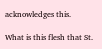acknowledges this.

What is this flesh that St.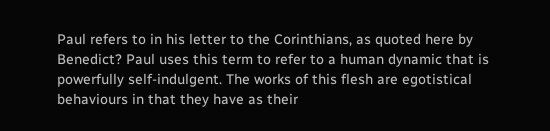Paul refers to in his letter to the Corinthians, as quoted here by Benedict? Paul uses this term to refer to a human dynamic that is powerfully self-indulgent. The works of this flesh are egotistical behaviours in that they have as their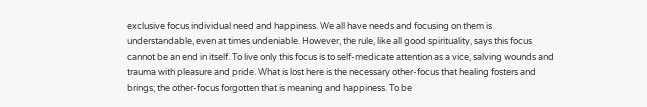exclusive focus individual need and happiness. We all have needs and focusing on them is understandable, even at times undeniable. However, the rule, like all good spirituality, says this focus cannot be an end in itself. To live only this focus is to self-medicate attention as a vice, salving wounds and trauma with pleasure and pride. What is lost here is the necessary other-focus that healing fosters and brings; the other-focus forgotten that is meaning and happiness. To be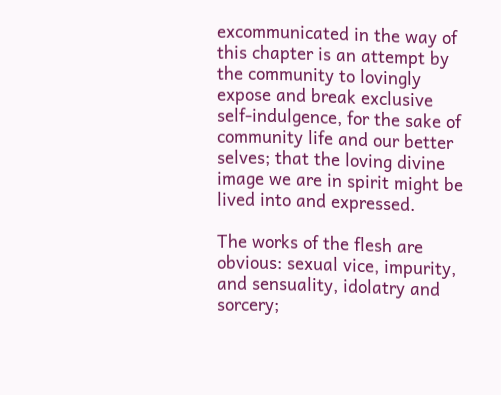excommunicated in the way of this chapter is an attempt by the community to lovingly expose and break exclusive self-indulgence, for the sake of community life and our better selves; that the loving divine image we are in spirit might be lived into and expressed.

The works of the flesh are obvious: sexual vice, impurity, and sensuality, idolatry and sorcery;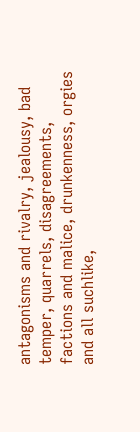antagonisms and rivalry, jealousy, bad temper, quarrels, disagreements, factions and malice, drunkenness, orgies and all suchlike,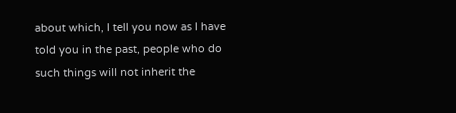about which, I tell you now as I have told you in the past, people who do such things will not inherit the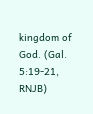kingdom of God. (Gal. 5:19-21, RNJB)